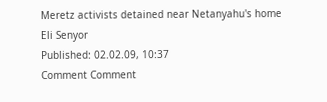Meretz activists detained near Netanyahu's home
Eli Senyor
Published: 02.02.09, 10:37
Comment Comment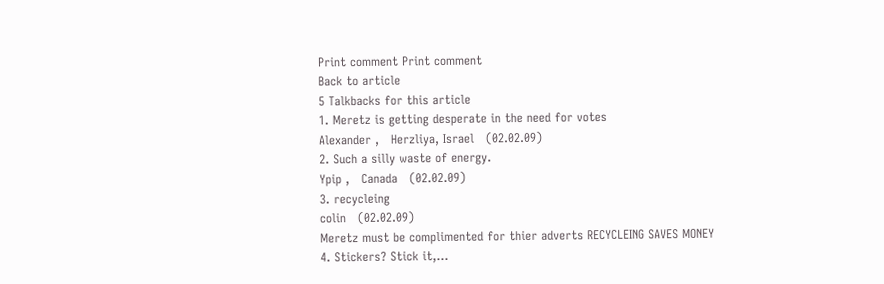Print comment Print comment
Back to article
5 Talkbacks for this article
1. Meretz is getting desperate in the need for votes
Alexander ,   Herzliya, Israel   (02.02.09)
2. Such a silly waste of energy.
Ypip ,   Canada   (02.02.09)
3. recycleing
colin   (02.02.09)
Meretz must be complimented for thier adverts RECYCLEING SAVES MONEY
4. Stickers? Stick it,...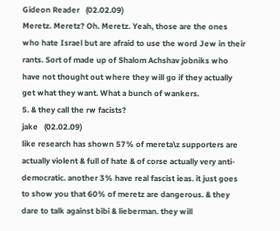Gideon Reader   (02.02.09)
Meretz. Meretz? Oh. Meretz. Yeah, those are the ones who hate Israel but are afraid to use the word Jew in their rants. Sort of made up of Shalom Achshav jobniks who have not thought out where they will go if they actually get what they want. What a bunch of wankers.
5. & they call the rw facists?
jake   (02.02.09)
like research has shown 57% of mereta\z supporters are actually violent & full of hate & of corse actually very anti-democratic. another 3% have real fascist ieas. it just goes to show you that 60% of meretz are dangerous. & they dare to talk against bibi & lieberman. they will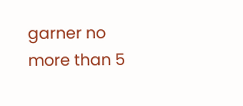garner no more than 5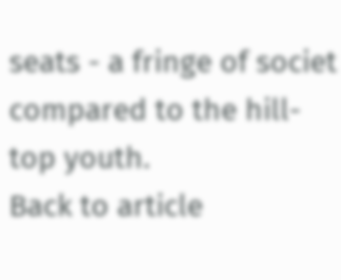seats - a fringe of societ compared to the hill-top youth.
Back to article